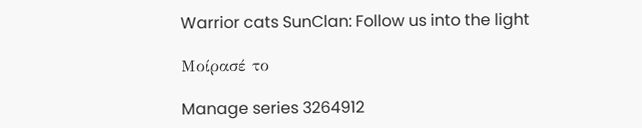Warrior cats SunClan: Follow us into the light

Μοίρασέ το

Manage series 3264912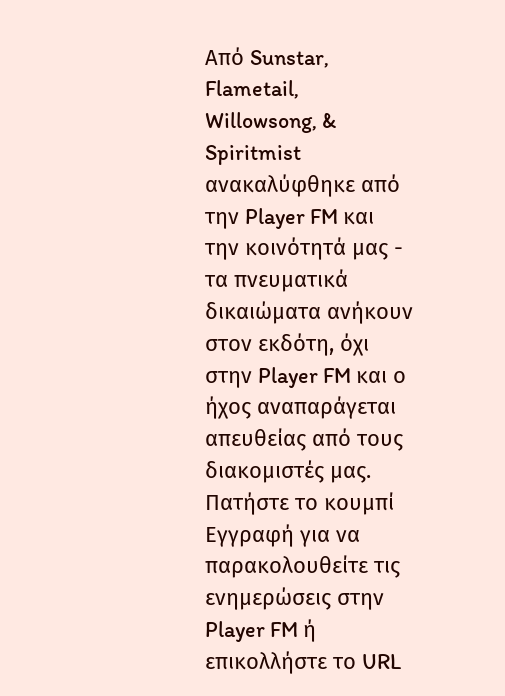Από Sunstar, Flametail, Willowsong, & Spiritmist ανακαλύφθηκε από την Player FM και την κοινότητά μας - τα πνευματικά δικαιώματα ανήκουν στον εκδότη, όχι στην Player FM και ο ήχος αναπαράγεται απευθείας από τους διακομιστές μας. Πατήστε το κουμπί Εγγραφή για να παρακολουθείτε τις ενημερώσεις στην Player FM ή επικολλήστε το URL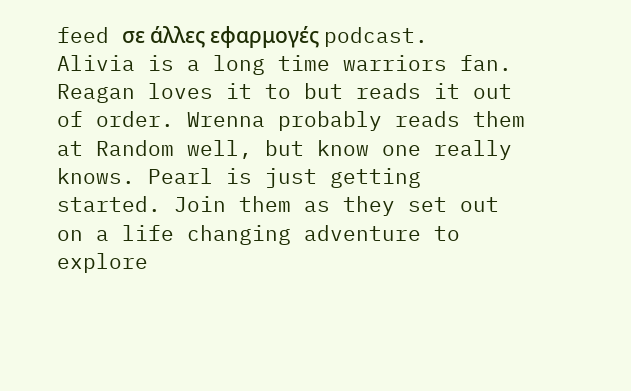feed σε άλλες εφαρμογές podcast.
Alivia is a long time warriors fan. Reagan loves it to but reads it out of order. Wrenna probably reads them at Random well, but know one really knows. Pearl is just getting started. Join them as they set out on a life changing adventure to explore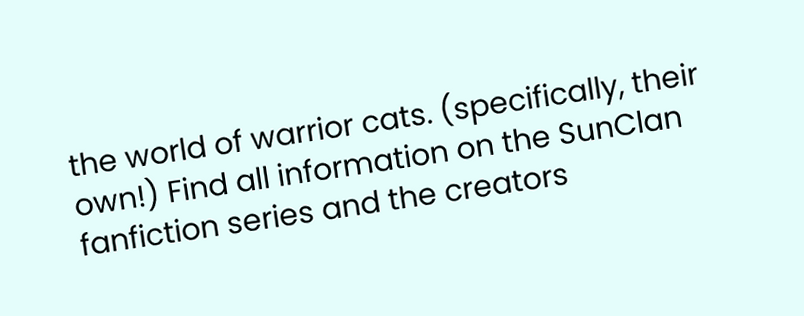the world of warrior cats. (specifically, their own!) Find all information on the SunClan fanfiction series and the creators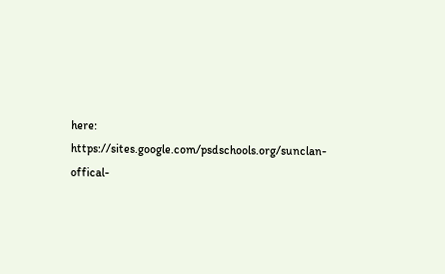here: https://sites.google.com/psdschools.org/sunclan-offical-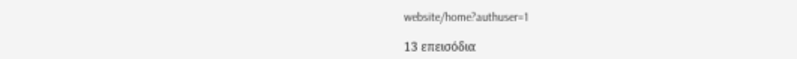website/home?authuser=1

13 επεισόδια